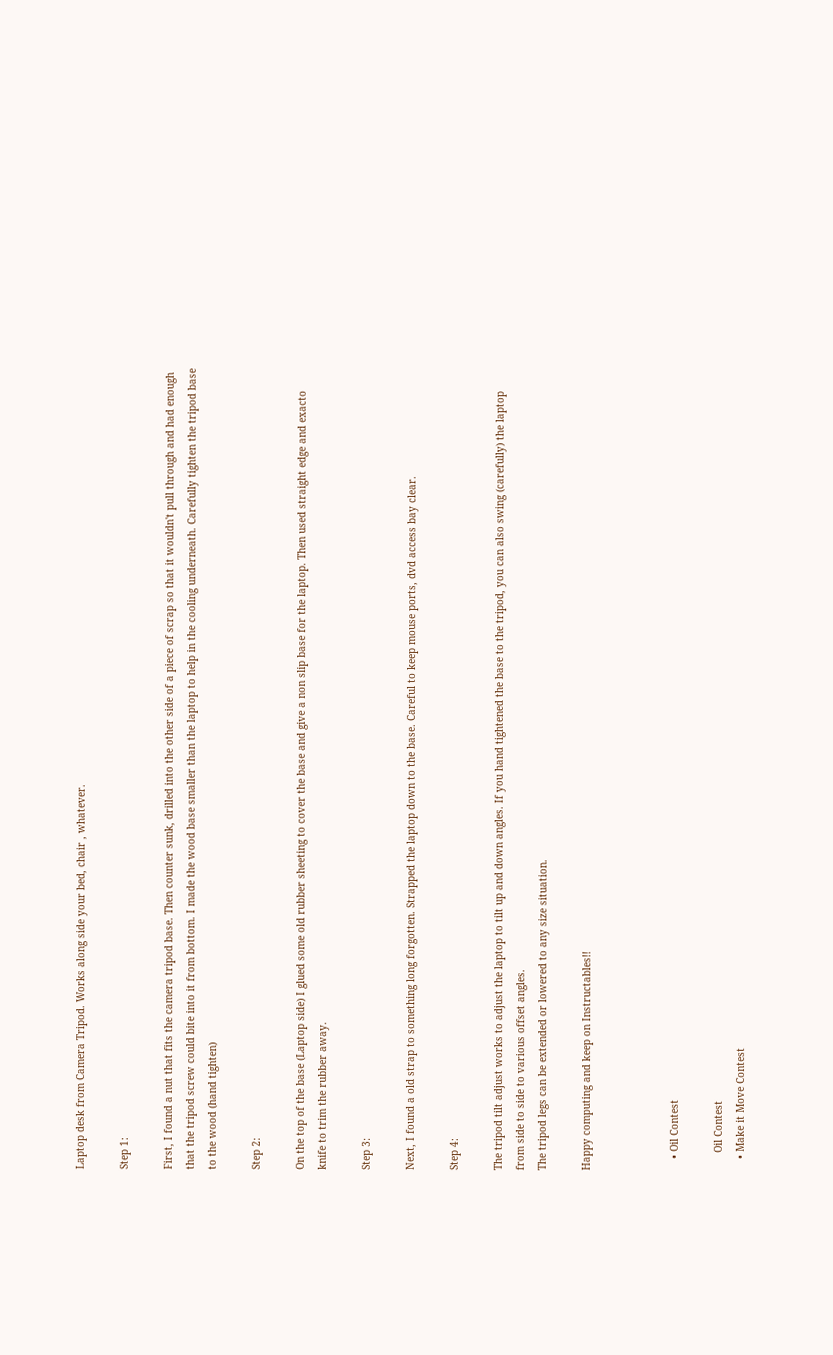Laptop desk from Camera Tripod. Works along side your bed, chair , whatever.

Step 1:

First, I found a nut that fits the camera tripod base. Then counter sunk, drilled into the other side of a piece of scrap so that it wouldn't pull through and had enough that the tripod screw could bite into it from bottom. I made the wood base smaller than the laptop to help in the cooling underneath. Carefully tighten the tripod base to the wood (hand tighten)

Step 2:

On the top of the base (Laptop side) I glued some old rubber sheeting to cover the base and give a non slip base for the laptop. Then used straight edge and exacto knife to trim the rubber away.

Step 3:

Next, I found a old strap to something long forgotten. Strapped the laptop down to the base. Careful to keep mouse ports, dvd access bay clear.

Step 4:

The tripod tilt adjust works to adjust the laptop to tilt up and down angles. If you hand tightened the base to the tripod, you can also swing (carefully) the laptop from side to side to various offset angles.
The tripod legs can be extended or lowered to any size situation.

Happy computing and keep on Instructables!!



    • Oil Contest

      Oil Contest
    • Make it Move Contest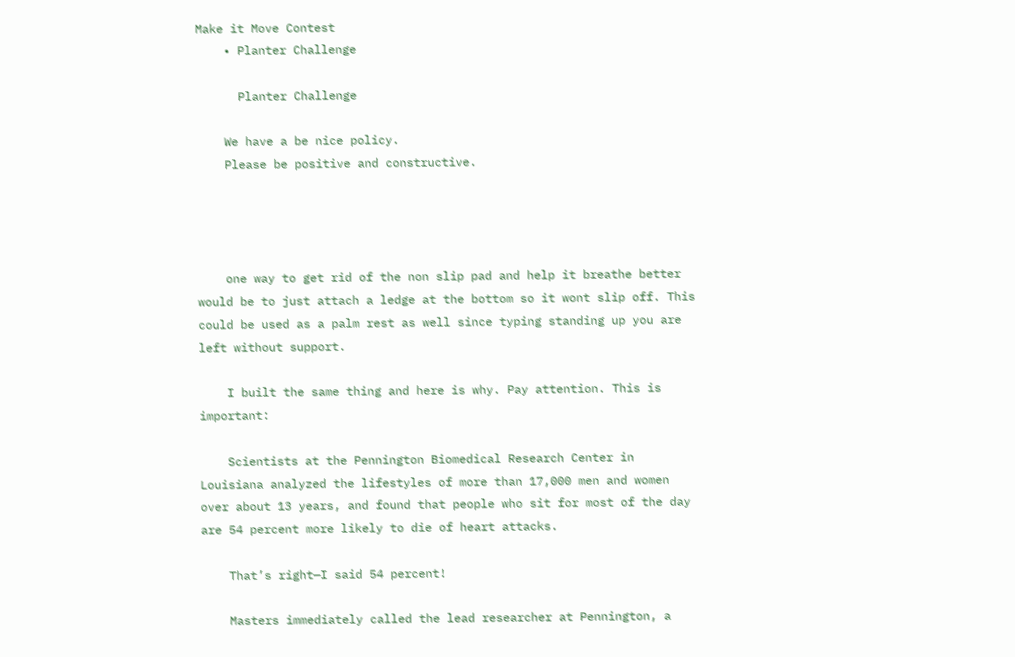Make it Move Contest
    • Planter Challenge

      Planter Challenge

    We have a be nice policy.
    Please be positive and constructive.




    one way to get rid of the non slip pad and help it breathe better would be to just attach a ledge at the bottom so it wont slip off. This could be used as a palm rest as well since typing standing up you are left without support.

    I built the same thing and here is why. Pay attention. This is important:

    Scientists at the Pennington Biomedical Research Center in Louisiana analyzed the lifestyles of more than 17,000 men and women over about 13 years, and found that people who sit for most of the day are 54 percent more likely to die of heart attacks.

    That’s right—I said 54 percent!

    Masters immediately called the lead researcher at Pennington, a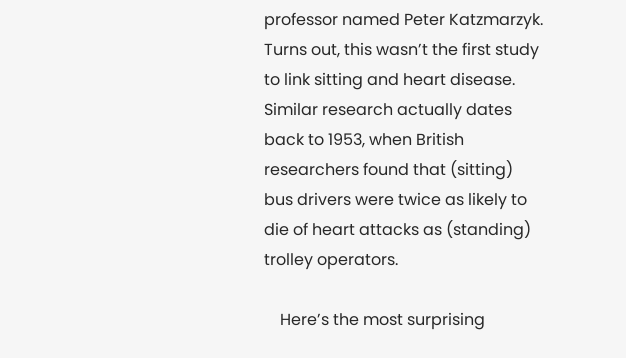professor named Peter Katzmarzyk. Turns out, this wasn’t the first study to link sitting and heart disease. Similar research actually dates back to 1953, when British researchers found that (sitting) bus drivers were twice as likely to die of heart attacks as (standing) trolley operators.

    Here’s the most surprising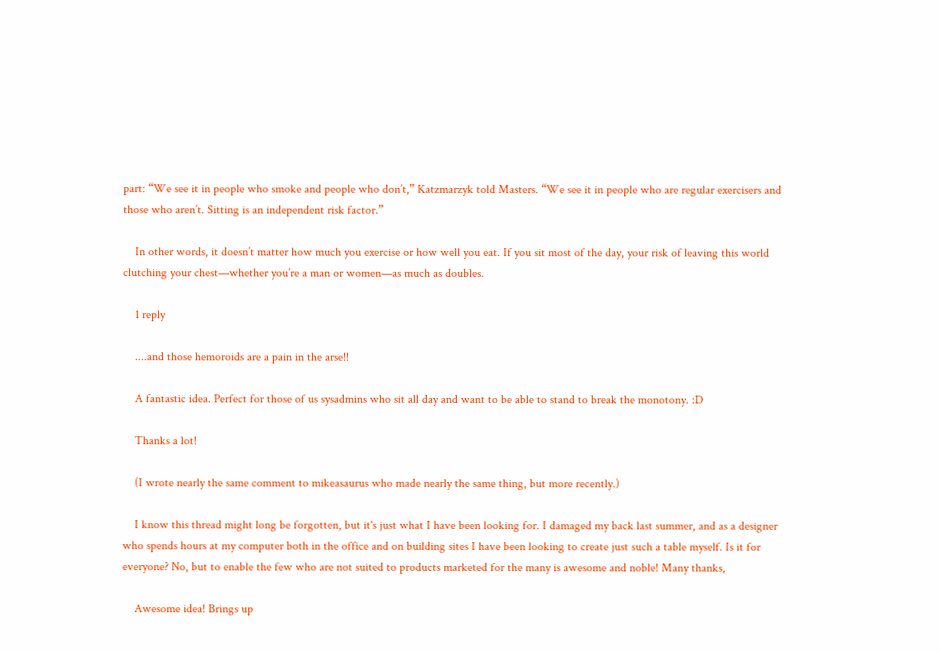part: “We see it in people who smoke and people who don’t,” Katzmarzyk told Masters. “We see it in people who are regular exercisers and those who aren’t. Sitting is an independent risk factor.”

    In other words, it doesn’t matter how much you exercise or how well you eat. If you sit most of the day, your risk of leaving this world clutching your chest—whether you’re a man or women—as much as doubles.

    1 reply

    ....and those hemoroids are a pain in the arse!!

    A fantastic idea. Perfect for those of us sysadmins who sit all day and want to be able to stand to break the monotony. :D

    Thanks a lot!

    (I wrote nearly the same comment to mikeasaurus who made nearly the same thing, but more recently.)

    I know this thread might long be forgotten, but it's just what I have been looking for. I damaged my back last summer, and as a designer who spends hours at my computer both in the office and on building sites I have been looking to create just such a table myself. Is it for everyone? No, but to enable the few who are not suited to products marketed for the many is awesome and noble! Many thanks,

    Awesome idea! Brings up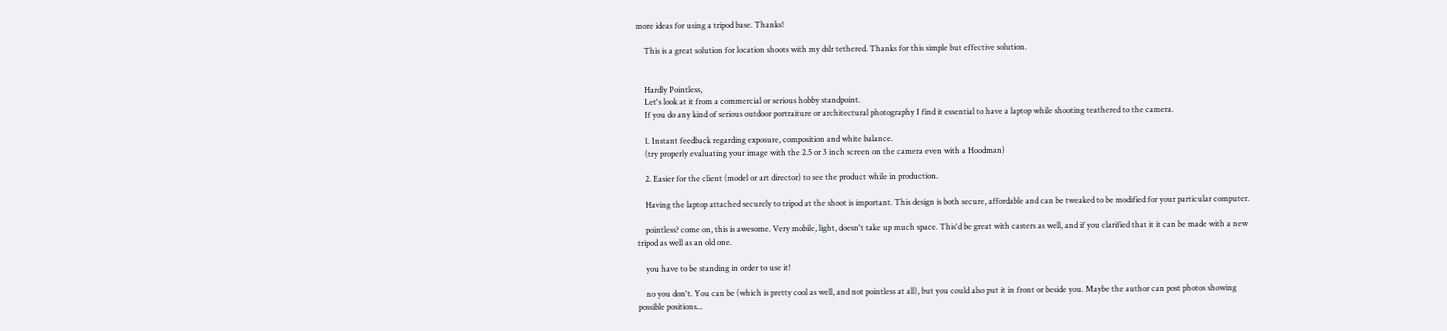more ideas for using a tripod base. Thanks!

    This is a great solution for location shoots with my dslr tethered. Thanks for this simple but effective solution.


    Hardly Pointless,
    Let's look at it from a commercial or serious hobby standpoint.
    If you do any kind of serious outdoor portraiture or architectural photography I find it essential to have a laptop while shooting teathered to the camera.

    1. Instant feedback regarding exposure, composition and white balance.
    (try properly evaluating your image with the 2.5 or 3 inch screen on the camera even with a Hoodman)

    2. Easier for the client (model or art director) to see the product while in production.

    Having the laptop attached securely to tripod at the shoot is important. This design is both secure, affordable and can be tweaked to be modified for your particular computer.

    pointless? come on, this is awesome. Very mobile, light, doesn't take up much space. This'd be great with casters as well, and if you clarified that it it can be made with a new tripod as well as an old one.

    you have to be standing in order to use it!

    no you don't. You can be (which is pretty cool as well, and not pointless at all), but you could also put it in front or beside you. Maybe the author can post photos showing possible positions...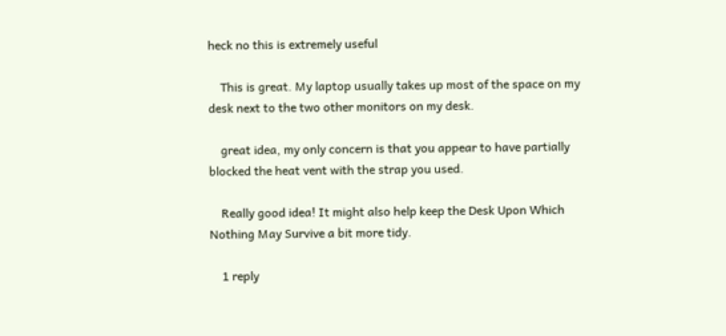heck no this is extremely useful

    This is great. My laptop usually takes up most of the space on my desk next to the two other monitors on my desk.

    great idea, my only concern is that you appear to have partially blocked the heat vent with the strap you used.

    Really good idea! It might also help keep the Desk Upon Which Nothing May Survive a bit more tidy.

    1 reply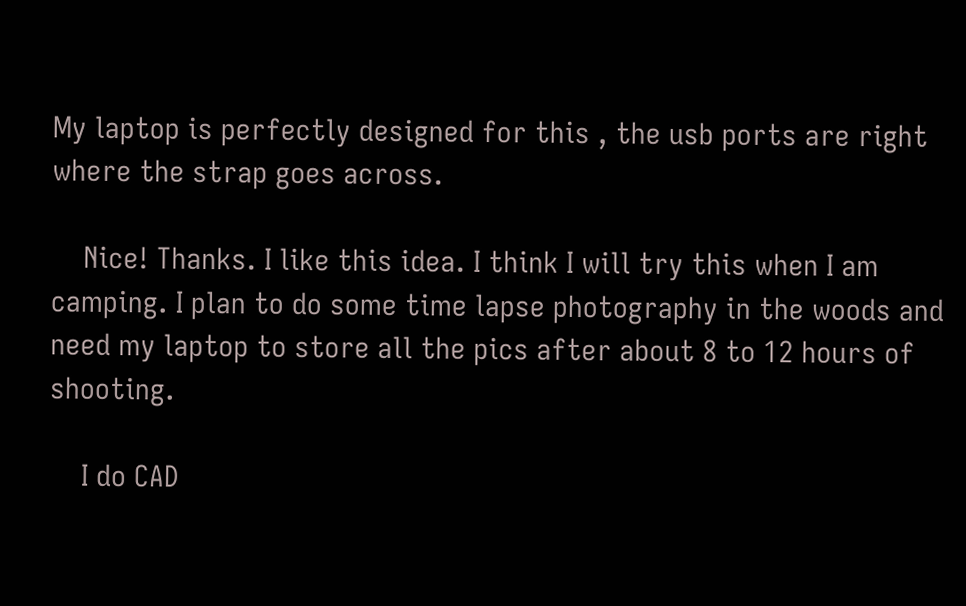My laptop is perfectly designed for this , the usb ports are right where the strap goes across.

    Nice! Thanks. I like this idea. I think I will try this when I am camping. I plan to do some time lapse photography in the woods and need my laptop to store all the pics after about 8 to 12 hours of shooting.

    I do CAD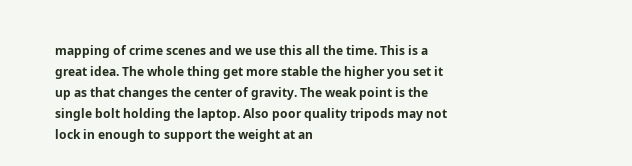mapping of crime scenes and we use this all the time. This is a great idea. The whole thing get more stable the higher you set it up as that changes the center of gravity. The weak point is the single bolt holding the laptop. Also poor quality tripods may not lock in enough to support the weight at an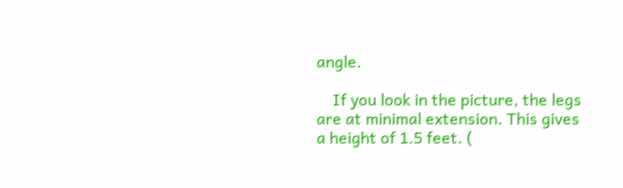angle.

    If you look in the picture, the legs are at minimal extension. This gives a height of 1.5 feet. (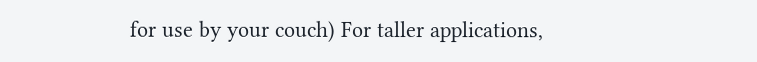for use by your couch) For taller applications,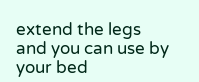extend the legs and you can use by your bed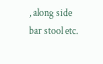, along side bar stool etc.